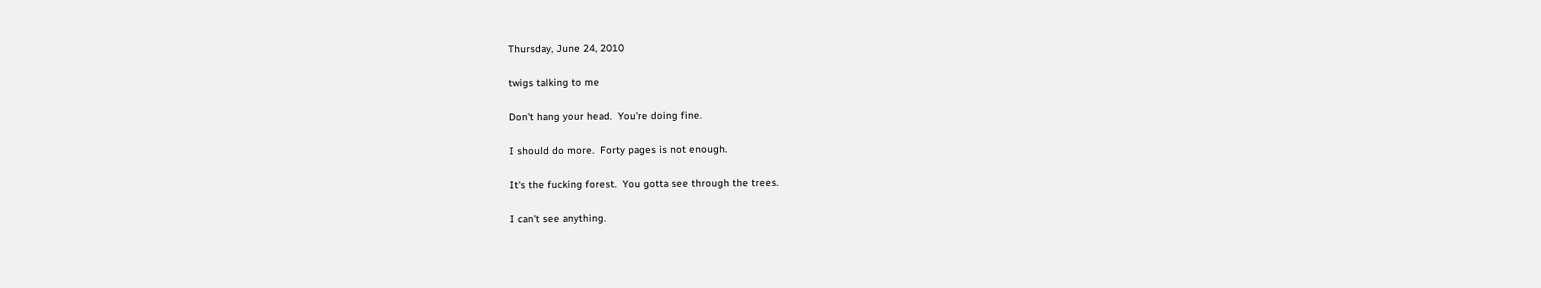Thursday, June 24, 2010

twigs talking to me

Don't hang your head.  You're doing fine.

I should do more.  Forty pages is not enough.

It's the fucking forest.  You gotta see through the trees.

I can't see anything.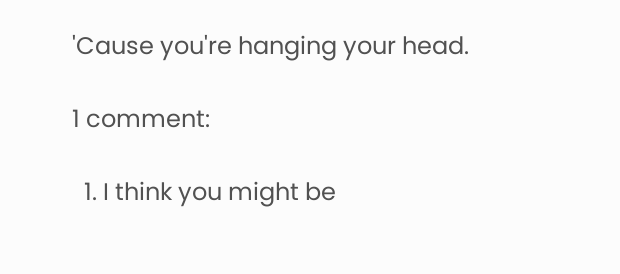'Cause you're hanging your head.

1 comment:

  1. I think you might be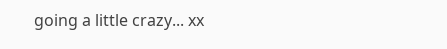going a little crazy... xx